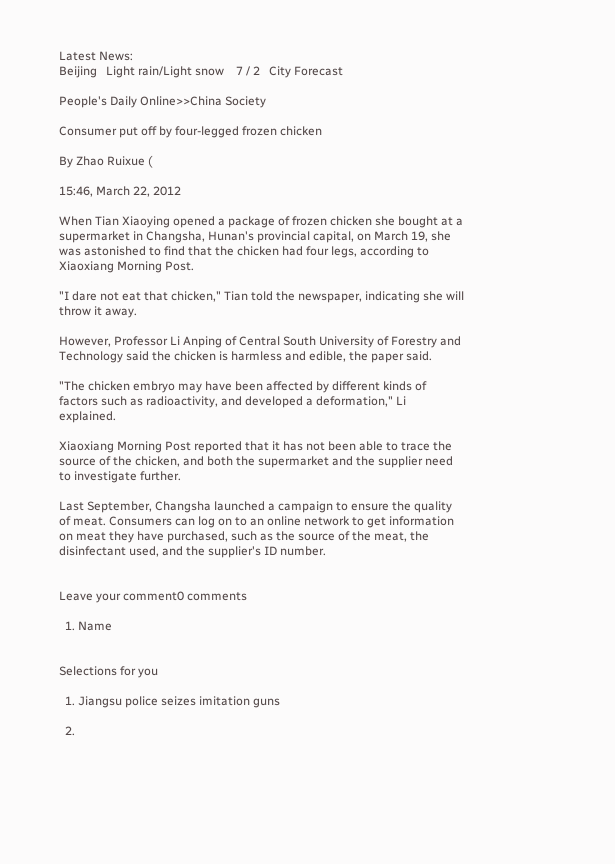Latest News:
Beijing   Light rain/Light snow    7 / 2   City Forecast

People's Daily Online>>China Society

Consumer put off by four-legged frozen chicken

By Zhao Ruixue (

15:46, March 22, 2012

When Tian Xiaoying opened a package of frozen chicken she bought at a supermarket in Changsha, Hunan's provincial capital, on March 19, she was astonished to find that the chicken had four legs, according to Xiaoxiang Morning Post.

"I dare not eat that chicken," Tian told the newspaper, indicating she will throw it away.

However, Professor Li Anping of Central South University of Forestry and Technology said the chicken is harmless and edible, the paper said.

"The chicken embryo may have been affected by different kinds of factors such as radioactivity, and developed a deformation," Li explained.

Xiaoxiang Morning Post reported that it has not been able to trace the source of the chicken, and both the supermarket and the supplier need to investigate further.

Last September, Changsha launched a campaign to ensure the quality of meat. Consumers can log on to an online network to get information on meat they have purchased, such as the source of the meat, the disinfectant used, and the supplier's ID number.


Leave your comment0 comments

  1. Name


Selections for you

  1. Jiangsu police seizes imitation guns

  2.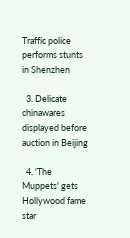Traffic police performs stunts in Shenzhen

  3. Delicate chinawares displayed before auction in Beijing

  4. 'The Muppets' gets Hollywood fame star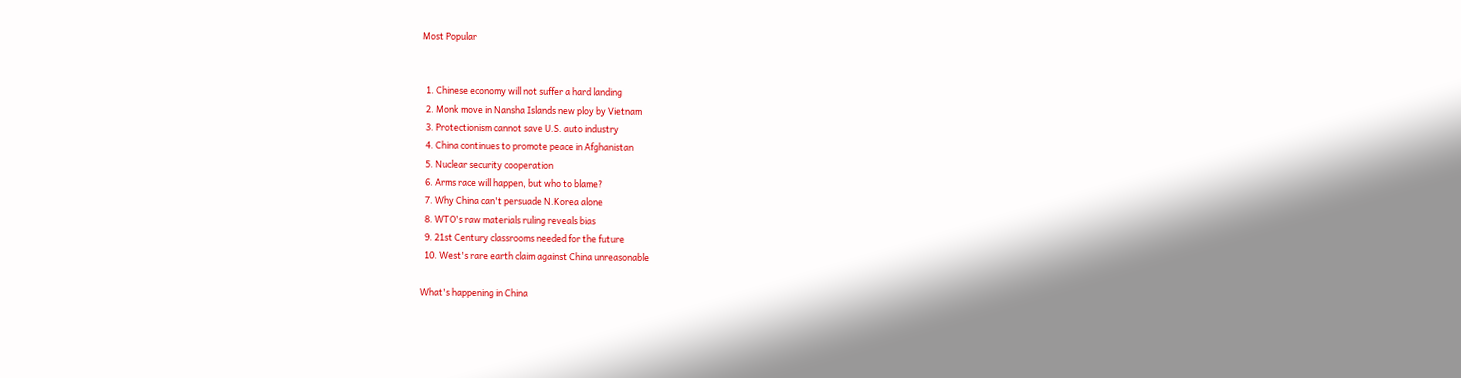Most Popular


  1. Chinese economy will not suffer a hard landing
  2. Monk move in Nansha Islands new ploy by Vietnam
  3. Protectionism cannot save U.S. auto industry
  4. China continues to promote peace in Afghanistan
  5. Nuclear security cooperation
  6. Arms race will happen, but who to blame?
  7. Why China can't persuade N.Korea alone
  8. WTO's raw materials ruling reveals bias
  9. 21st Century classrooms needed for the future
  10. West's rare earth claim against China unreasonable

What's happening in China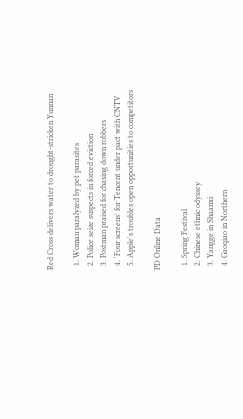Red Cross delivers water to drought-stricken Yunnan

  1. Woman paralyzed by pet parasites
  2. Police seize suspects in forced eviction
  3. Postman praised for chasing down robbers
  4. 'Four screens' for Tencent under pact with CNTV
  5. Apple's troubles open opportunities to competitors

PD Online Data

  1. Spring Festival
  2. Chinese ethnic odyssey
  3. Yangge in Shaanxi
  4. Gaoqiao in Northern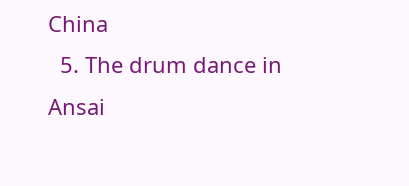China
  5. The drum dance in Ansai